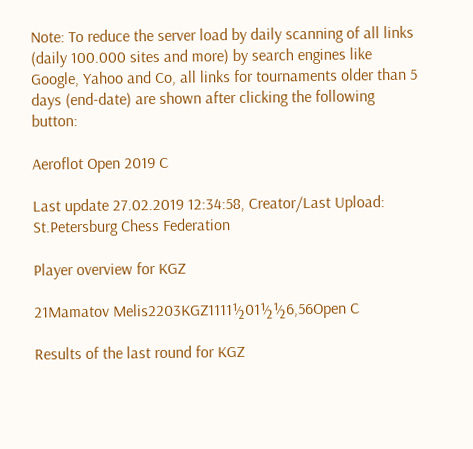Note: To reduce the server load by daily scanning of all links (daily 100.000 sites and more) by search engines like Google, Yahoo and Co, all links for tournaments older than 5 days (end-date) are shown after clicking the following button:

Aeroflot Open 2019 C

Last update 27.02.2019 12:34:58, Creator/Last Upload: St.Petersburg Chess Federation

Player overview for KGZ

21Mamatov Melis2203KGZ1111½01½½6,56Open C

Results of the last round for KGZ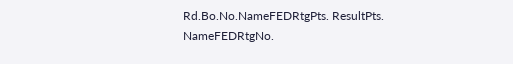Rd.Bo.No.NameFEDRtgPts. ResultPts. NameFEDRtgNo.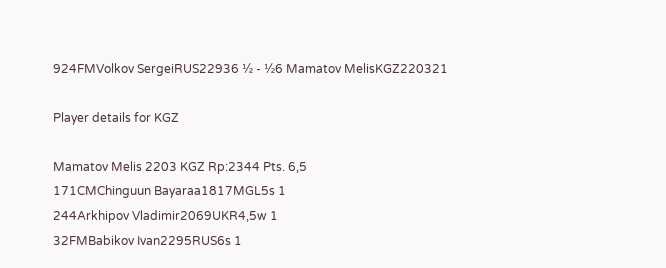924FMVolkov SergeiRUS22936 ½ - ½6 Mamatov MelisKGZ220321

Player details for KGZ

Mamatov Melis 2203 KGZ Rp:2344 Pts. 6,5
171CMChinguun Bayaraa1817MGL5s 1
244Arkhipov Vladimir2069UKR4,5w 1
32FMBabikov Ivan2295RUS6s 1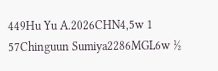449Hu Yu A.2026CHN4,5w 1
57Chinguun Sumiya2286MGL6w ½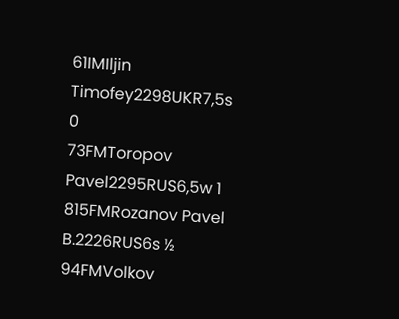61IMIljin Timofey2298UKR7,5s 0
73FMToropov Pavel2295RUS6,5w 1
815FMRozanov Pavel B.2226RUS6s ½
94FMVolkov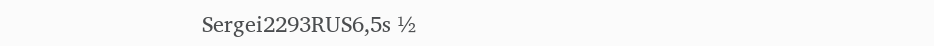Sergei2293RUS6,5s ½